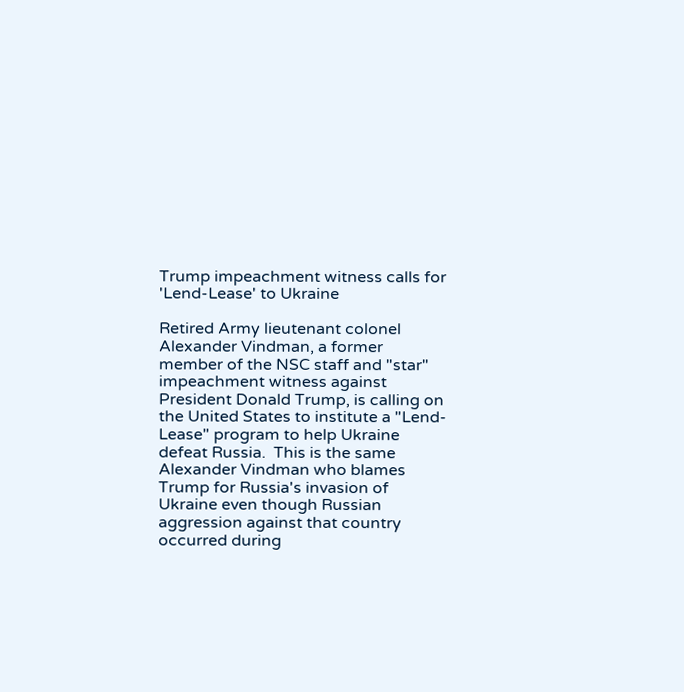Trump impeachment witness calls for 'Lend-Lease' to Ukraine

Retired Army lieutenant colonel Alexander Vindman, a former member of the NSC staff and "star" impeachment witness against President Donald Trump, is calling on the United States to institute a "Lend-Lease" program to help Ukraine defeat Russia.  This is the same Alexander Vindman who blames Trump for Russia's invasion of Ukraine even though Russian aggression against that country occurred during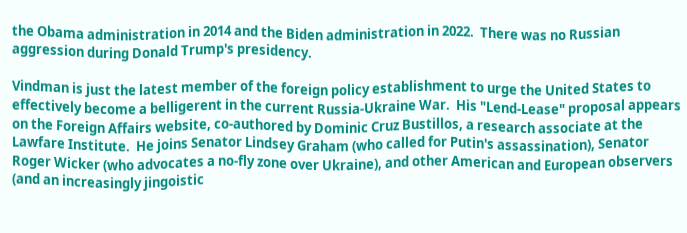the Obama administration in 2014 and the Biden administration in 2022.  There was no Russian aggression during Donald Trump's presidency.

Vindman is just the latest member of the foreign policy establishment to urge the United States to effectively become a belligerent in the current Russia-Ukraine War.  His "Lend-Lease" proposal appears on the Foreign Affairs website, co-authored by Dominic Cruz Bustillos, a research associate at the Lawfare Institute.  He joins Senator Lindsey Graham (who called for Putin's assassination), Senator Roger Wicker (who advocates a no-fly zone over Ukraine), and other American and European observers (and an increasingly jingoistic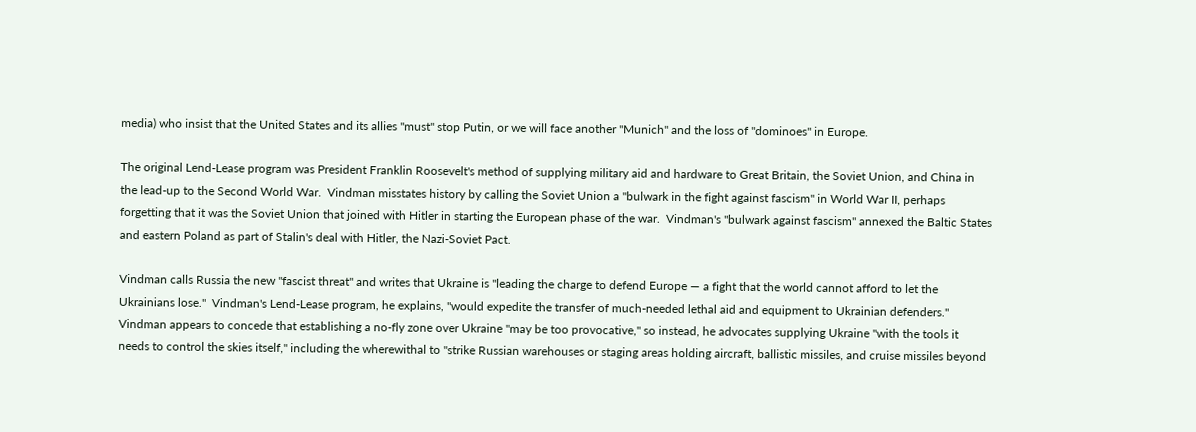media) who insist that the United States and its allies "must" stop Putin, or we will face another "Munich" and the loss of "dominoes" in Europe.

The original Lend-Lease program was President Franklin Roosevelt's method of supplying military aid and hardware to Great Britain, the Soviet Union, and China in the lead-up to the Second World War.  Vindman misstates history by calling the Soviet Union a "bulwark in the fight against fascism" in World War II, perhaps forgetting that it was the Soviet Union that joined with Hitler in starting the European phase of the war.  Vindman's "bulwark against fascism" annexed the Baltic States and eastern Poland as part of Stalin's deal with Hitler, the Nazi-Soviet Pact.

Vindman calls Russia the new "fascist threat" and writes that Ukraine is "leading the charge to defend Europe — a fight that the world cannot afford to let the Ukrainians lose."  Vindman's Lend-Lease program, he explains, "would expedite the transfer of much-needed lethal aid and equipment to Ukrainian defenders."  Vindman appears to concede that establishing a no-fly zone over Ukraine "may be too provocative," so instead, he advocates supplying Ukraine "with the tools it needs to control the skies itself," including the wherewithal to "strike Russian warehouses or staging areas holding aircraft, ballistic missiles, and cruise missiles beyond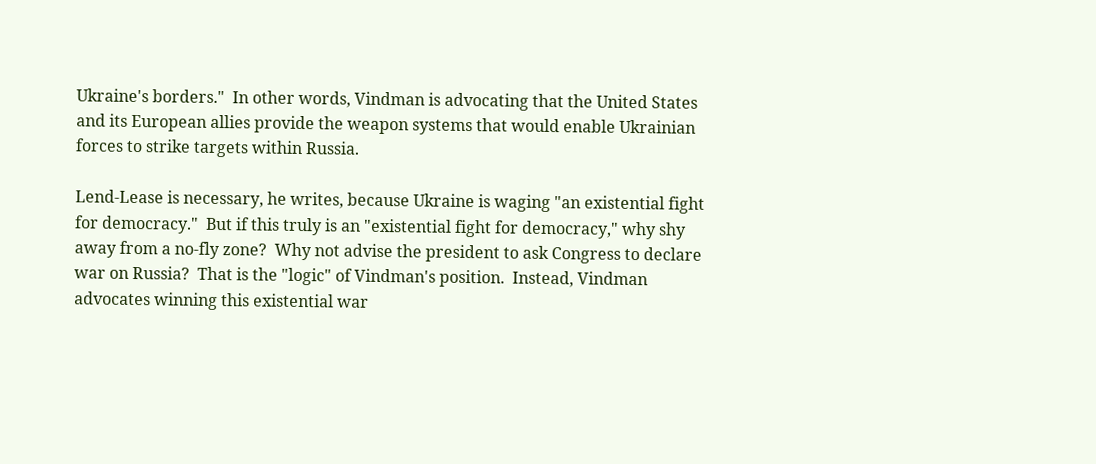Ukraine's borders."  In other words, Vindman is advocating that the United States and its European allies provide the weapon systems that would enable Ukrainian forces to strike targets within Russia.

Lend-Lease is necessary, he writes, because Ukraine is waging "an existential fight for democracy."  But if this truly is an "existential fight for democracy," why shy away from a no-fly zone?  Why not advise the president to ask Congress to declare war on Russia?  That is the "logic" of Vindman's position.  Instead, Vindman advocates winning this existential war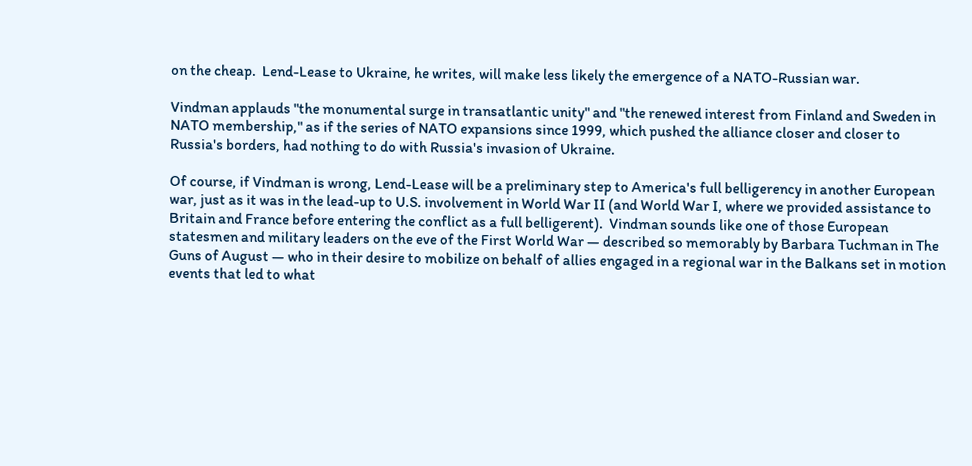on the cheap.  Lend-Lease to Ukraine, he writes, will make less likely the emergence of a NATO-Russian war.

Vindman applauds "the monumental surge in transatlantic unity" and "the renewed interest from Finland and Sweden in NATO membership," as if the series of NATO expansions since 1999, which pushed the alliance closer and closer to Russia's borders, had nothing to do with Russia's invasion of Ukraine.

Of course, if Vindman is wrong, Lend-Lease will be a preliminary step to America's full belligerency in another European war, just as it was in the lead-up to U.S. involvement in World War II (and World War I, where we provided assistance to Britain and France before entering the conflict as a full belligerent).  Vindman sounds like one of those European statesmen and military leaders on the eve of the First World War — described so memorably by Barbara Tuchman in The Guns of August — who in their desire to mobilize on behalf of allies engaged in a regional war in the Balkans set in motion events that led to what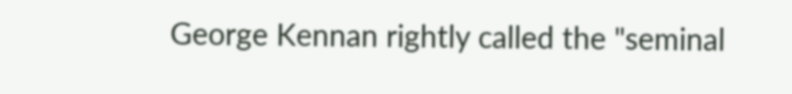George Kennan rightly called the "seminal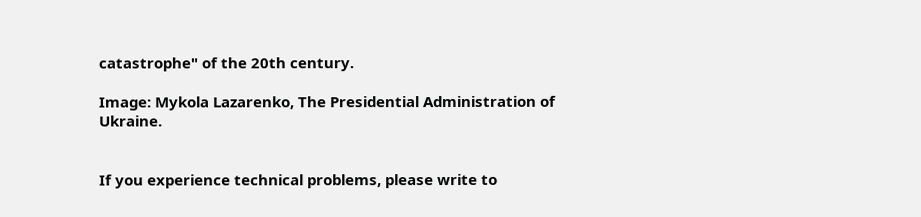catastrophe" of the 20th century.

Image: Mykola Lazarenko, The Presidential Administration of Ukraine.


If you experience technical problems, please write to